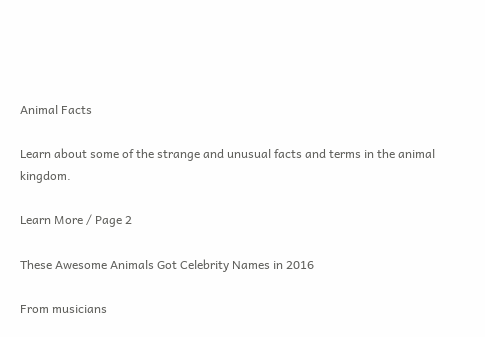Animal Facts

Learn about some of the strange and unusual facts and terms in the animal kingdom.

Learn More / Page 2

These Awesome Animals Got Celebrity Names in 2016

From musicians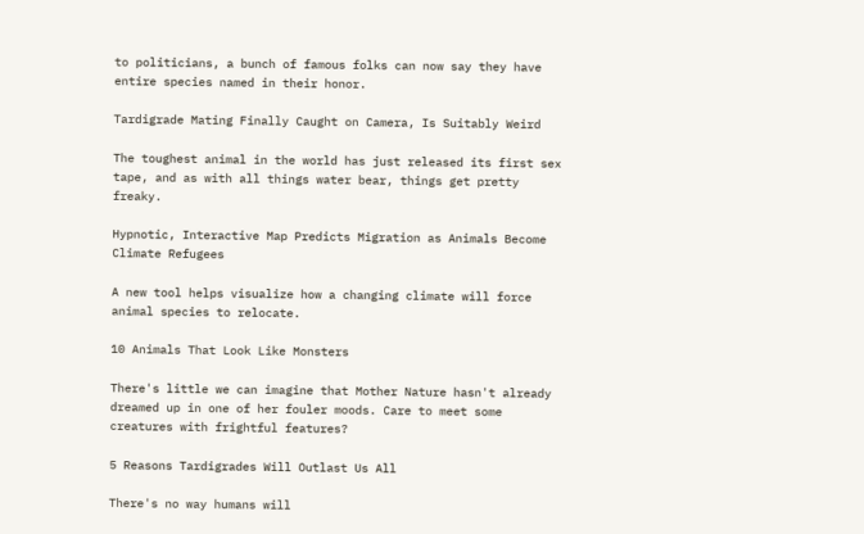to politicians, a bunch of famous folks can now say they have entire species named in their honor.

Tardigrade Mating Finally Caught on Camera, Is Suitably Weird

The toughest animal in the world has just released its first sex tape, and as with all things water bear, things get pretty freaky.

Hypnotic, Interactive Map Predicts Migration as Animals Become Climate Refugees

A new tool helps visualize how a changing climate will force animal species to relocate.

10 Animals That Look Like Monsters

There's little we can imagine that Mother Nature hasn't already dreamed up in one of her fouler moods. Care to meet some creatures with frightful features?

5 Reasons Tardigrades Will Outlast Us All

There's no way humans will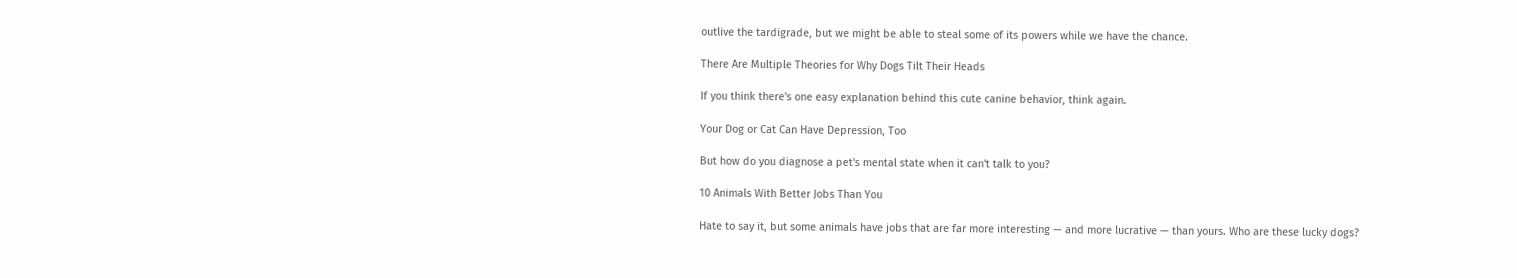outlive the tardigrade, but we might be able to steal some of its powers while we have the chance.

There Are Multiple Theories for Why Dogs Tilt Their Heads

If you think there's one easy explanation behind this cute canine behavior, think again.

Your Dog or Cat Can Have Depression, Too

But how do you diagnose a pet's mental state when it can't talk to you?

10 Animals With Better Jobs Than You

Hate to say it, but some animals have jobs that are far more interesting — and more lucrative — than yours. Who are these lucky dogs?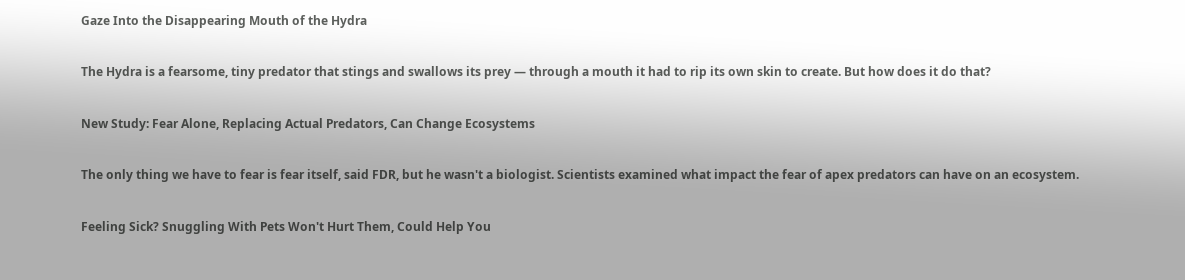Gaze Into the Disappearing Mouth of the Hydra

The Hydra is a fearsome, tiny predator that stings and swallows its prey — through a mouth it had to rip its own skin to create. But how does it do that?

New Study: Fear Alone, Replacing Actual Predators, Can Change Ecosystems

The only thing we have to fear is fear itself, said FDR, but he wasn't a biologist. Scientists examined what impact the fear of apex predators can have on an ecosystem.

Feeling Sick? Snuggling With Pets Won't Hurt Them, Could Help You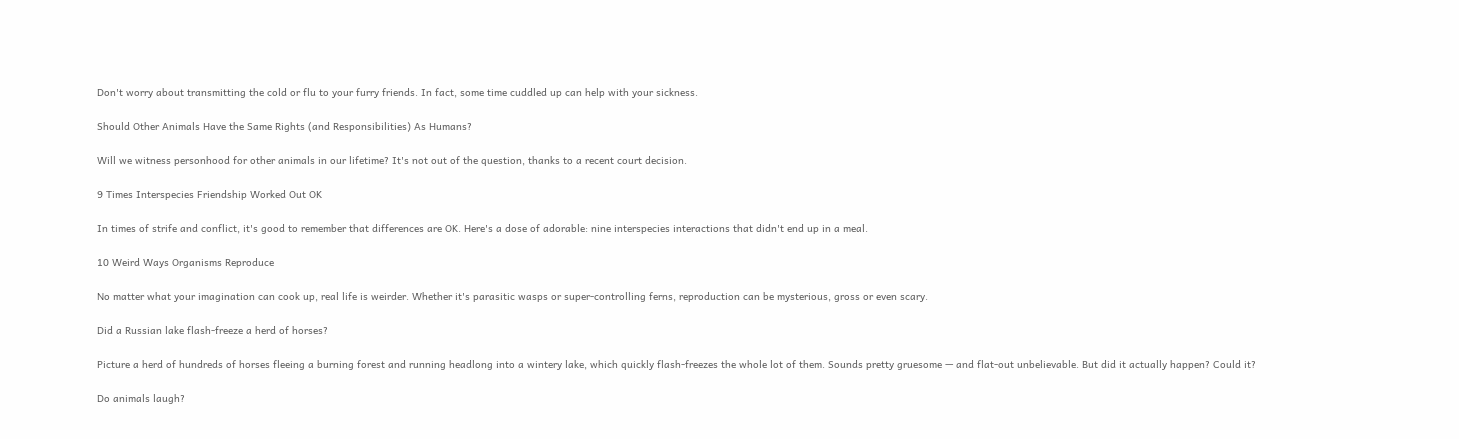Don't worry about transmitting the cold or flu to your furry friends. In fact, some time cuddled up can help with your sickness.

Should Other Animals Have the Same Rights (and Responsibilities) As Humans?

Will we witness personhood for other animals in our lifetime? It's not out of the question, thanks to a recent court decision.

9 Times Interspecies Friendship Worked Out OK

In times of strife and conflict, it's good to remember that differences are OK. Here's a dose of adorable: nine interspecies interactions that didn't end up in a meal.

10 Weird Ways Organisms Reproduce

No matter what your imagination can cook up, real life is weirder. Whether it's parasitic wasps or super-controlling ferns, reproduction can be mysterious, gross or even scary.

Did a Russian lake flash-freeze a herd of horses?

Picture a herd of hundreds of horses fleeing a burning forest and running headlong into a wintery lake, which quickly flash-freezes the whole lot of them. Sounds pretty gruesome — and flat-out unbelievable. But did it actually happen? Could it?

Do animals laugh?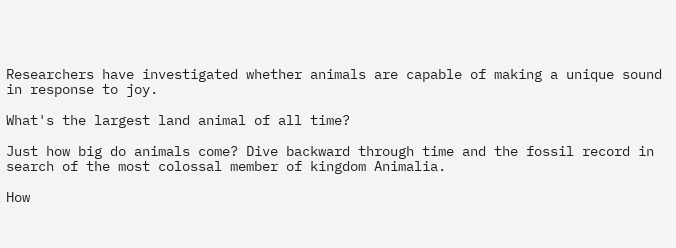Researchers have investigated whether animals are capable of making a unique sound in response to joy.

What's the largest land animal of all time?

Just how big do animals come? Dive backward through time and the fossil record in search of the most colossal member of kingdom Animalia.

How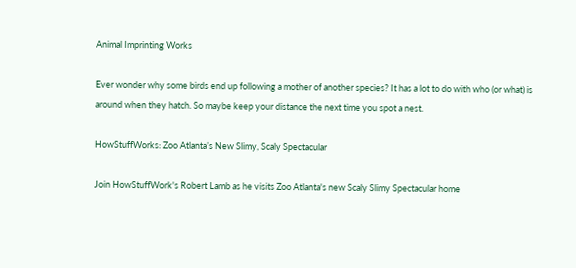Animal Imprinting Works

Ever wonder why some birds end up following a mother of another species? It has a lot to do with who (or what) is around when they hatch. So maybe keep your distance the next time you spot a nest.

HowStuffWorks: Zoo Atlanta’s New Slimy, Scaly Spectacular

Join HowStuffWork's Robert Lamb as he visits Zoo Atlanta's new Scaly Slimy Spectacular home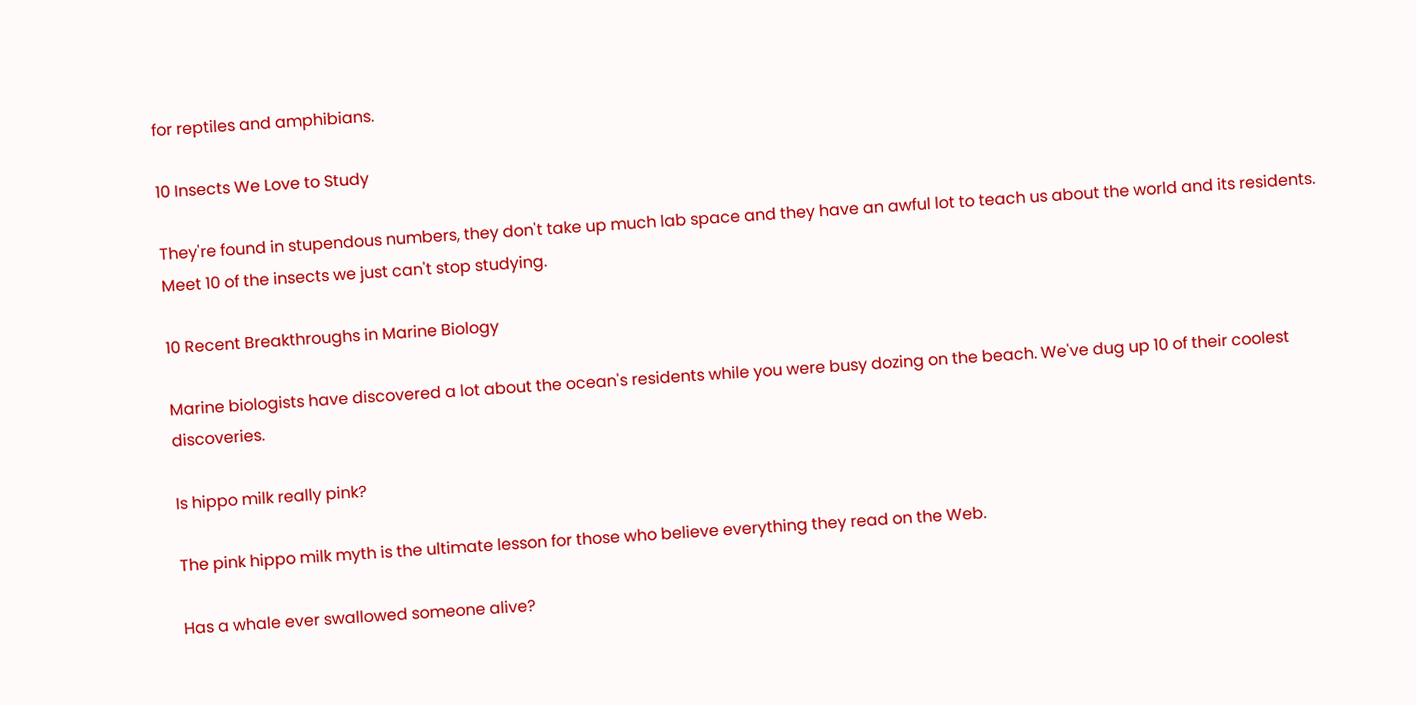for reptiles and amphibians.

10 Insects We Love to Study

They're found in stupendous numbers, they don't take up much lab space and they have an awful lot to teach us about the world and its residents. Meet 10 of the insects we just can't stop studying.

10 Recent Breakthroughs in Marine Biology

Marine biologists have discovered a lot about the ocean's residents while you were busy dozing on the beach. We've dug up 10 of their coolest discoveries.

Is hippo milk really pink?

The pink hippo milk myth is the ultimate lesson for those who believe everything they read on the Web.

Has a whale ever swallowed someone alive?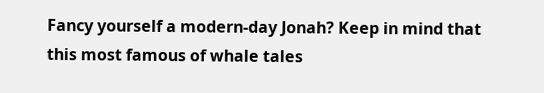Fancy yourself a modern-day Jonah? Keep in mind that this most famous of whale tales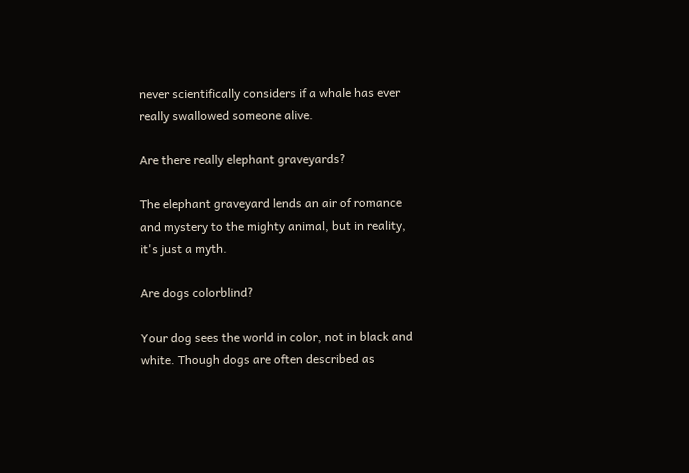never scientifically considers if a whale has ever really swallowed someone alive.

Are there really elephant graveyards?

The elephant graveyard lends an air of romance and mystery to the mighty animal, but in reality, it's just a myth.

Are dogs colorblind?

Your dog sees the world in color, not in black and white. Though dogs are often described as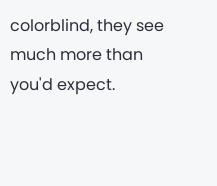colorblind, they see much more than you'd expect.